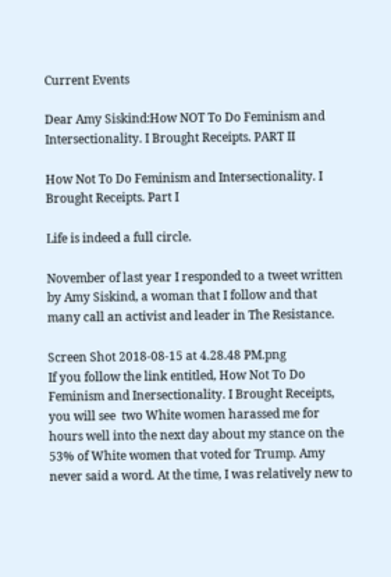Current Events

Dear Amy Siskind:How NOT To Do Feminism and Intersectionality. I Brought Receipts. PART II

How Not To Do Feminism and Intersectionality. I Brought Receipts. Part I

Life is indeed a full circle.

November of last year I responded to a tweet written by Amy Siskind, a woman that I follow and that many call an activist and leader in The Resistance.

Screen Shot 2018-08-15 at 4.28.48 PM.png
If you follow the link entitled, How Not To Do Feminism and Inersectionality. I Brought Receipts, you will see  two White women harassed me for hours well into the next day about my stance on the 53% of White women that voted for Trump. Amy never said a word. At the time, I was relatively new to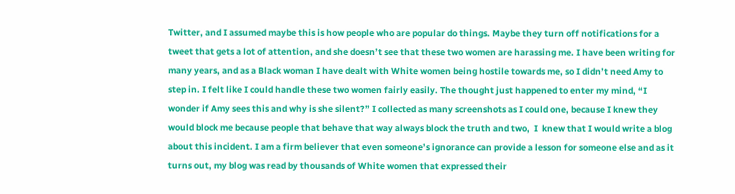Twitter, and I assumed maybe this is how people who are popular do things. Maybe they turn off notifications for a tweet that gets a lot of attention, and she doesn’t see that these two women are harassing me. I have been writing for many years, and as a Black woman I have dealt with White women being hostile towards me, so I didn’t need Amy to step in. I felt like I could handle these two women fairly easily. The thought just happened to enter my mind, “I wonder if Amy sees this and why is she silent?” I collected as many screenshots as I could one, because I knew they would block me because people that behave that way always block the truth and two,  I  knew that I would write a blog about this incident. I am a firm believer that even someone’s ignorance can provide a lesson for someone else and as it turns out, my blog was read by thousands of White women that expressed their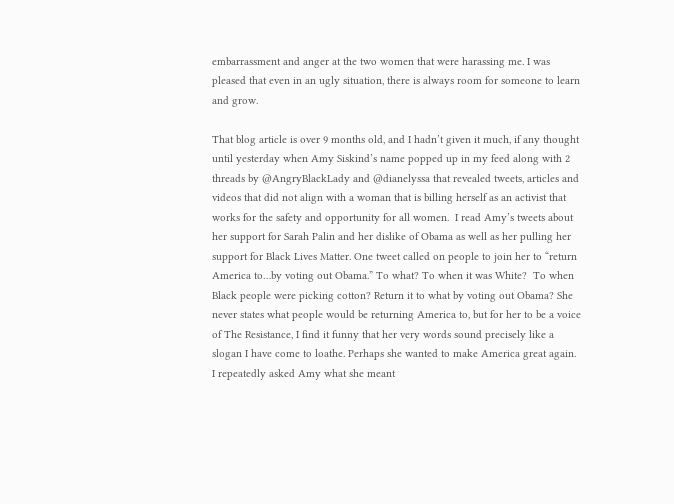embarrassment and anger at the two women that were harassing me. I was pleased that even in an ugly situation, there is always room for someone to learn and grow.

That blog article is over 9 months old, and I hadn’t given it much, if any thought until yesterday when Amy Siskind’s name popped up in my feed along with 2 threads by @AngryBlackLady and @dianelyssa that revealed tweets, articles and videos that did not align with a woman that is billing herself as an activist that works for the safety and opportunity for all women.  I read Amy’s tweets about her support for Sarah Palin and her dislike of Obama as well as her pulling her support for Black Lives Matter. One tweet called on people to join her to “return America to…by voting out Obama.” To what? To when it was White?  To when Black people were picking cotton? Return it to what by voting out Obama? She never states what people would be returning America to, but for her to be a voice of The Resistance, I find it funny that her very words sound precisely like a slogan I have come to loathe. Perhaps she wanted to make America great again.  I repeatedly asked Amy what she meant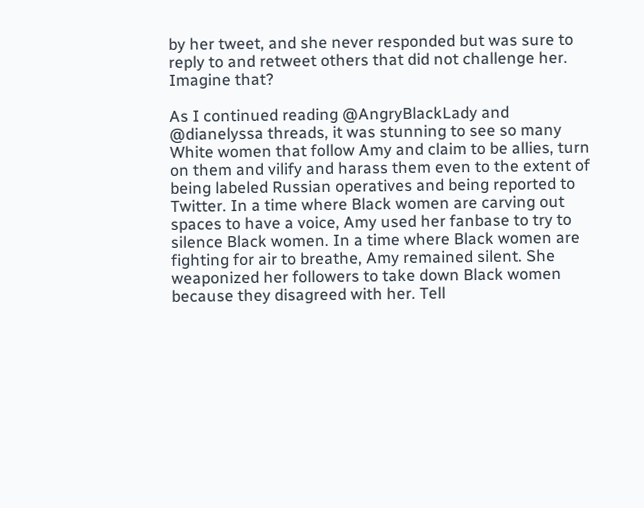by her tweet, and she never responded but was sure to reply to and retweet others that did not challenge her. Imagine that?

As I continued reading @AngryBlackLady and @dianelyssa threads, it was stunning to see so many White women that follow Amy and claim to be allies, turn on them and vilify and harass them even to the extent of being labeled Russian operatives and being reported to Twitter. In a time where Black women are carving out spaces to have a voice, Amy used her fanbase to try to silence Black women. In a time where Black women are fighting for air to breathe, Amy remained silent. She weaponized her followers to take down Black women because they disagreed with her. Tell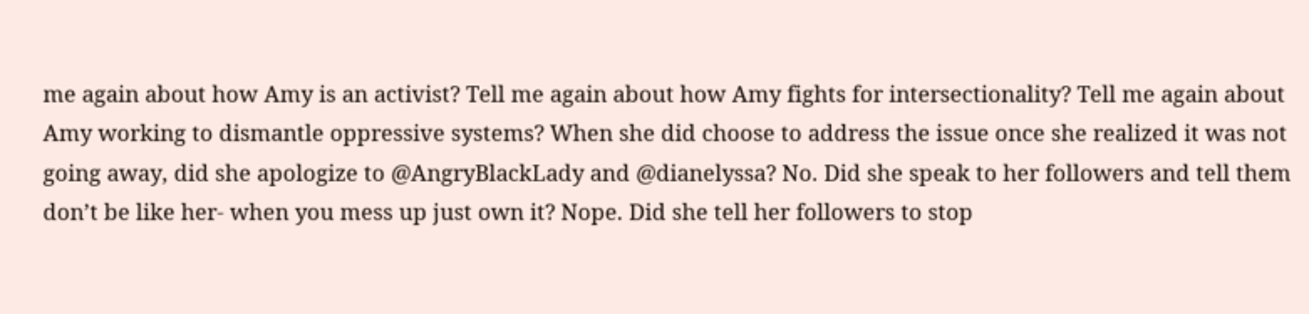me again about how Amy is an activist? Tell me again about how Amy fights for intersectionality? Tell me again about Amy working to dismantle oppressive systems? When she did choose to address the issue once she realized it was not going away, did she apologize to @AngryBlackLady and @dianelyssa? No. Did she speak to her followers and tell them don’t be like her- when you mess up just own it? Nope. Did she tell her followers to stop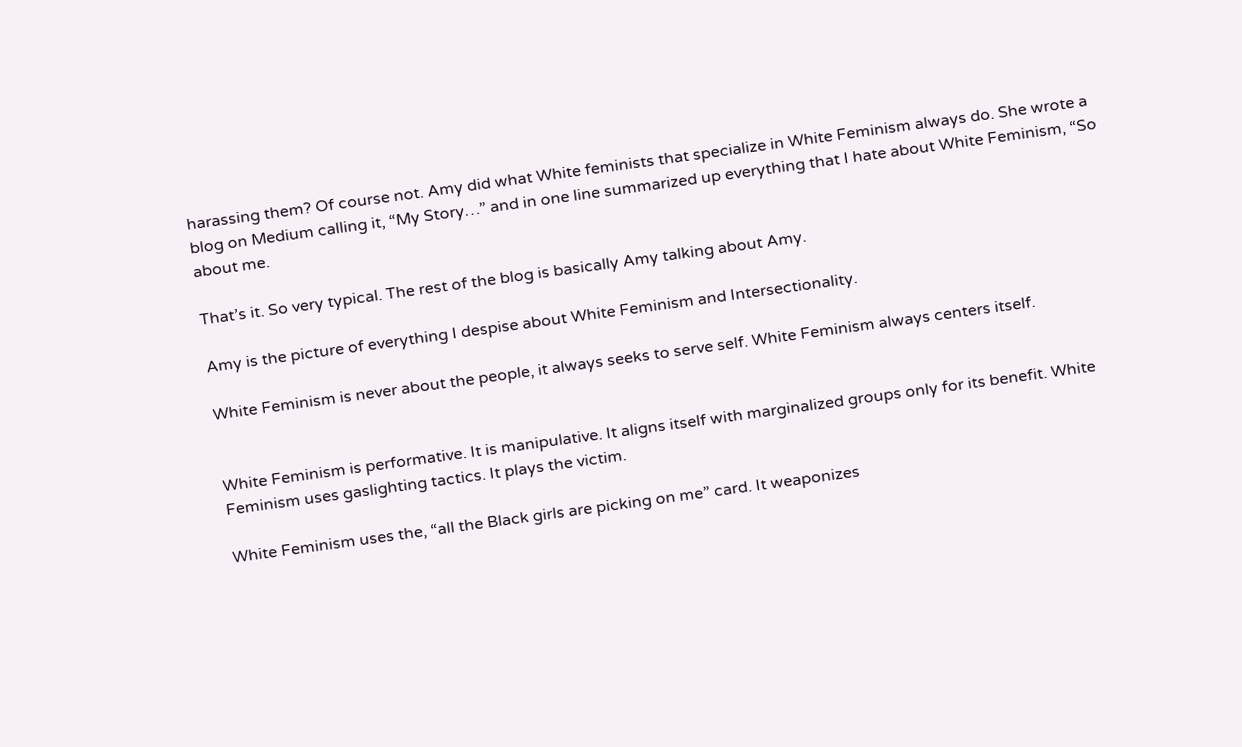harassing them? Of course not. Amy did what White feminists that specialize in White Feminism always do. She wrote a blog on Medium calling it, “My Story…” and in one line summarized up everything that I hate about White Feminism, “So about me.

That’s it. So very typical. The rest of the blog is basically Amy talking about Amy.

Amy is the picture of everything I despise about White Feminism and Intersectionality.

White Feminism is never about the people, it always seeks to serve self. White Feminism always centers itself.


White Feminism is performative. It is manipulative. It aligns itself with marginalized groups only for its benefit. White Feminism uses gaslighting tactics. It plays the victim.

White Feminism uses the, “all the Black girls are picking on me” card. It weaponizes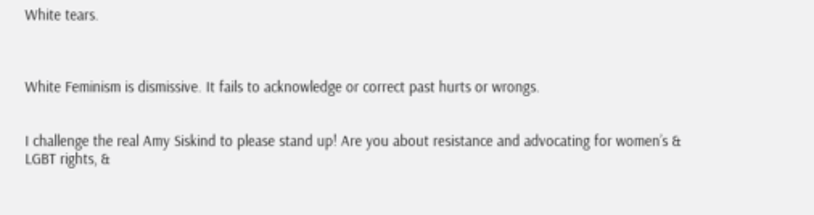White tears.



White Feminism is dismissive. It fails to acknowledge or correct past hurts or wrongs.


I challenge the real Amy Siskind to please stand up! Are you about resistance and advocating for women’s & LGBT rights, &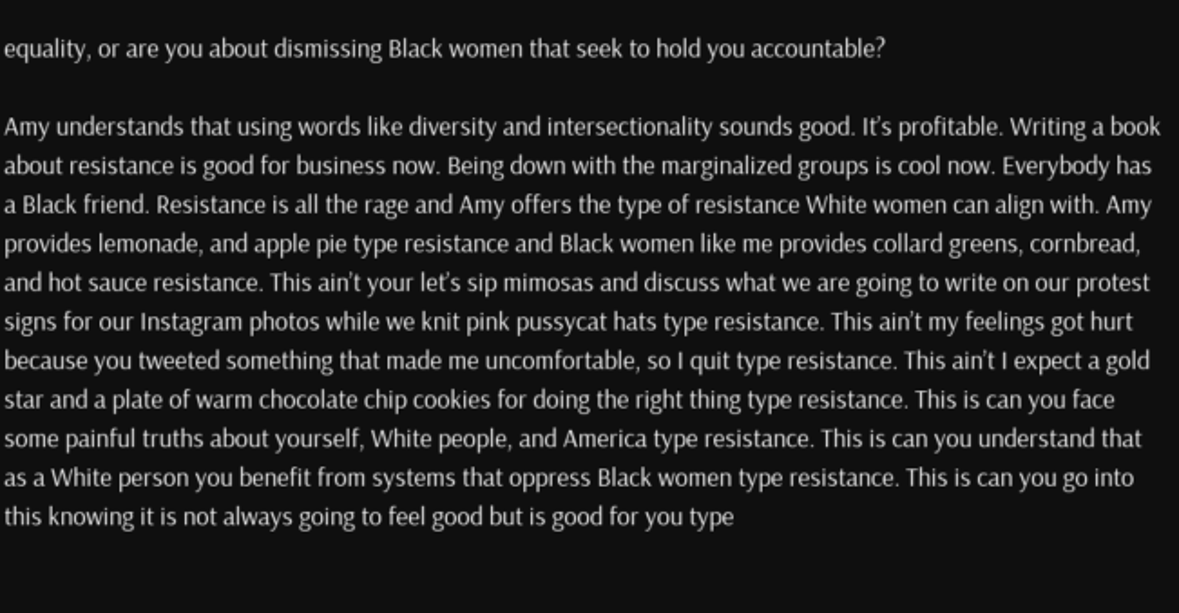equality, or are you about dismissing Black women that seek to hold you accountable?

Amy understands that using words like diversity and intersectionality sounds good. It’s profitable. Writing a book about resistance is good for business now. Being down with the marginalized groups is cool now. Everybody has a Black friend. Resistance is all the rage and Amy offers the type of resistance White women can align with. Amy provides lemonade, and apple pie type resistance and Black women like me provides collard greens, cornbread, and hot sauce resistance. This ain’t your let’s sip mimosas and discuss what we are going to write on our protest signs for our Instagram photos while we knit pink pussycat hats type resistance. This ain’t my feelings got hurt because you tweeted something that made me uncomfortable, so I quit type resistance. This ain’t I expect a gold star and a plate of warm chocolate chip cookies for doing the right thing type resistance. This is can you face some painful truths about yourself, White people, and America type resistance. This is can you understand that as a White person you benefit from systems that oppress Black women type resistance. This is can you go into this knowing it is not always going to feel good but is good for you type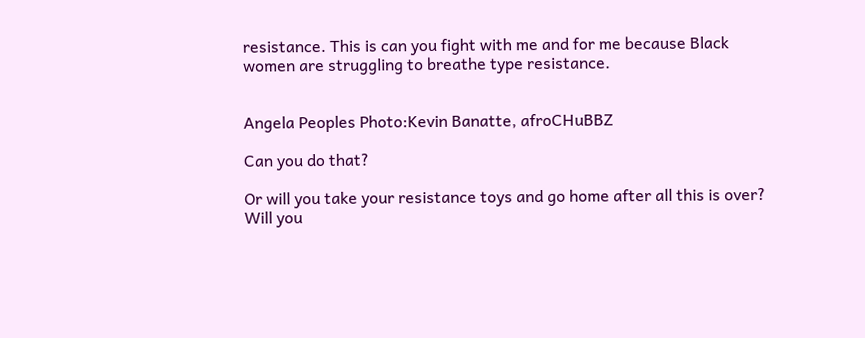resistance. This is can you fight with me and for me because Black women are struggling to breathe type resistance.


Angela Peoples Photo:Kevin Banatte, afroCHuBBZ

Can you do that?

Or will you take your resistance toys and go home after all this is over? Will you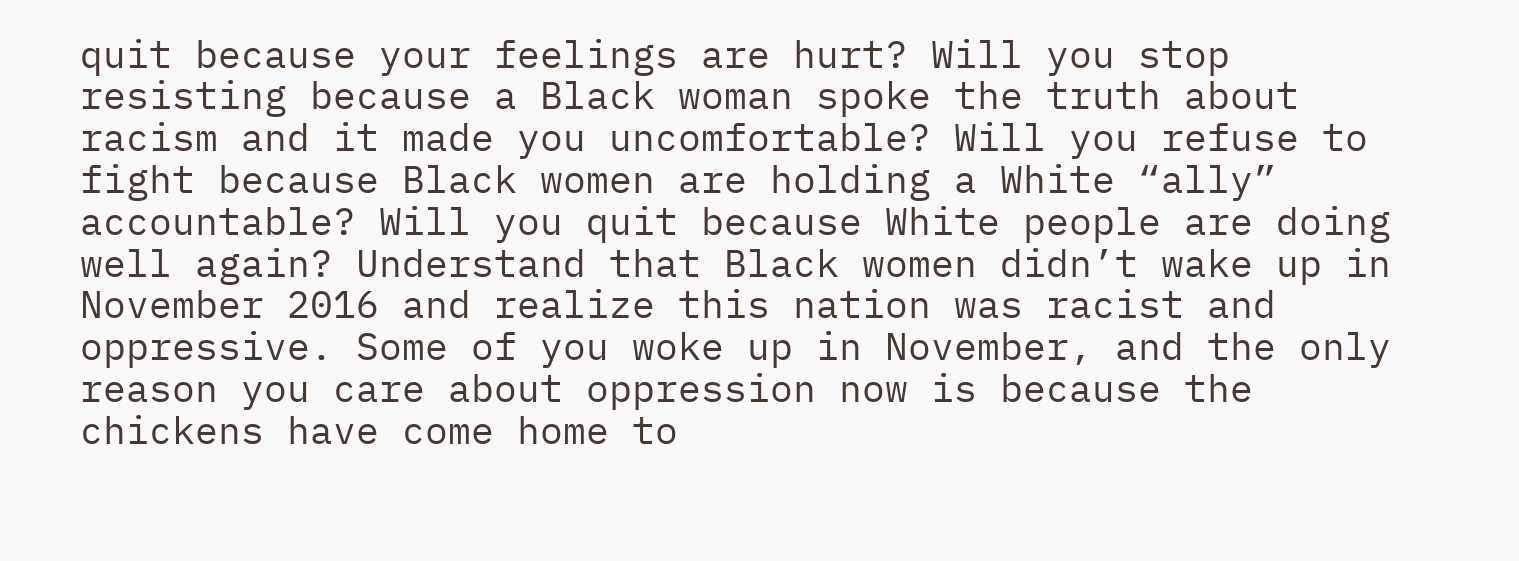quit because your feelings are hurt? Will you stop resisting because a Black woman spoke the truth about racism and it made you uncomfortable? Will you refuse to fight because Black women are holding a White “ally” accountable? Will you quit because White people are doing well again? Understand that Black women didn’t wake up in November 2016 and realize this nation was racist and oppressive. Some of you woke up in November, and the only reason you care about oppression now is because the chickens have come home to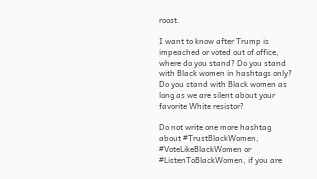roost.

I want to know after Trump is impeached or voted out of office, where do you stand? Do you stand with Black women in hashtags only? Do you stand with Black women as long as we are silent about your favorite White resistor?

Do not write one more hashtag about #TrustBlackWomen, #VoteLikeBlackWomen or #ListenToBlackWomen, if you are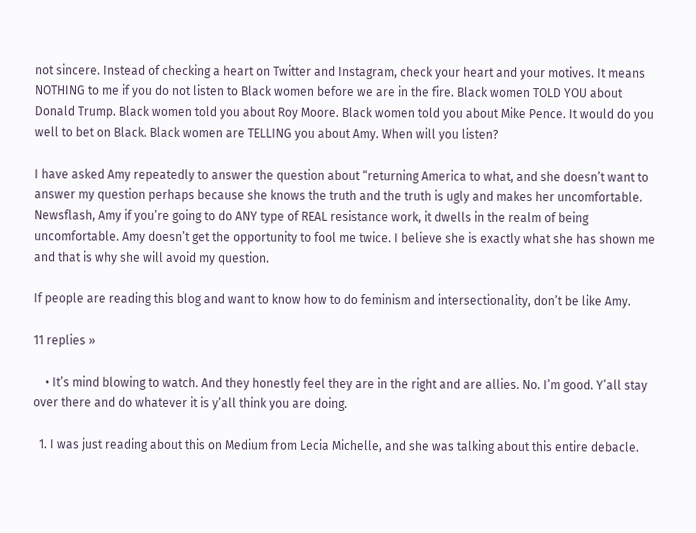not sincere. Instead of checking a heart on Twitter and Instagram, check your heart and your motives. It means NOTHING to me if you do not listen to Black women before we are in the fire. Black women TOLD YOU about Donald Trump. Black women told you about Roy Moore. Black women told you about Mike Pence. It would do you well to bet on Black. Black women are TELLING you about Amy. When will you listen?

I have asked Amy repeatedly to answer the question about “returning America to what, and she doesn’t want to answer my question perhaps because she knows the truth and the truth is ugly and makes her uncomfortable. Newsflash, Amy if you’re going to do ANY type of REAL resistance work, it dwells in the realm of being uncomfortable. Amy doesn’t get the opportunity to fool me twice. I believe she is exactly what she has shown me and that is why she will avoid my question.

If people are reading this blog and want to know how to do feminism and intersectionality, don’t be like Amy.

11 replies »

    • It’s mind blowing to watch. And they honestly feel they are in the right and are allies. No. I’m good. Y’all stay over there and do whatever it is y’all think you are doing.

  1. I was just reading about this on Medium from Lecia Michelle, and she was talking about this entire debacle.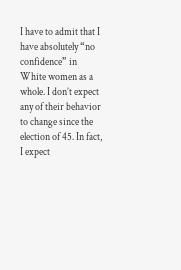I have to admit that I have absolutely “no confidence” in White women as a whole. I don’t expect any of their behavior to change since the election of 45. In fact, I expect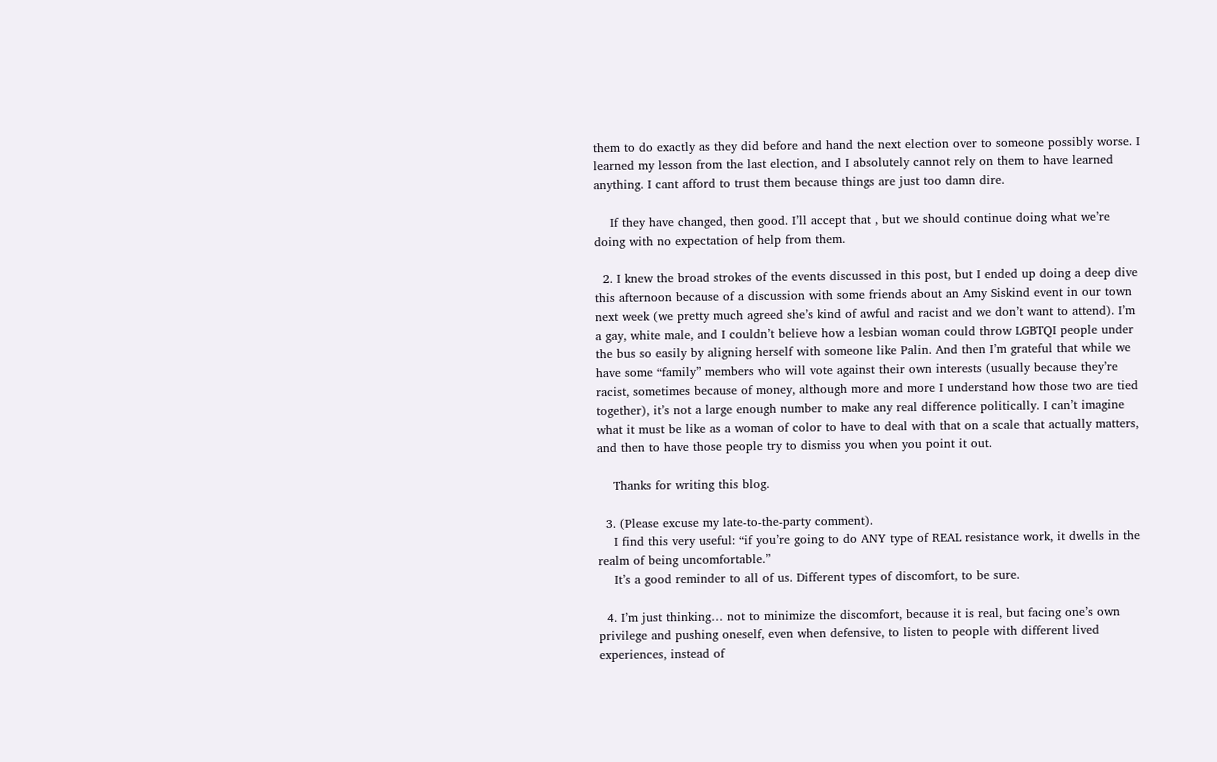them to do exactly as they did before and hand the next election over to someone possibly worse. I learned my lesson from the last election, and I absolutely cannot rely on them to have learned anything. I cant afford to trust them because things are just too damn dire.

    If they have changed, then good. I’ll accept that , but we should continue doing what we’re doing with no expectation of help from them.

  2. I knew the broad strokes of the events discussed in this post, but I ended up doing a deep dive this afternoon because of a discussion with some friends about an Amy Siskind event in our town next week (we pretty much agreed she’s kind of awful and racist and we don’t want to attend). I’m a gay, white male, and I couldn’t believe how a lesbian woman could throw LGBTQI people under the bus so easily by aligning herself with someone like Palin. And then I’m grateful that while we have some “family” members who will vote against their own interests (usually because they’re racist, sometimes because of money, although more and more I understand how those two are tied together), it’s not a large enough number to make any real difference politically. I can’t imagine what it must be like as a woman of color to have to deal with that on a scale that actually matters, and then to have those people try to dismiss you when you point it out.

    Thanks for writing this blog.

  3. (Please excuse my late-to-the-party comment).
    I find this very useful: “if you’re going to do ANY type of REAL resistance work, it dwells in the realm of being uncomfortable.”
    It’s a good reminder to all of us. Different types of discomfort, to be sure.

  4. I’m just thinking… not to minimize the discomfort, because it is real, but facing one’s own privilege and pushing oneself, even when defensive, to listen to people with different lived experiences, instead of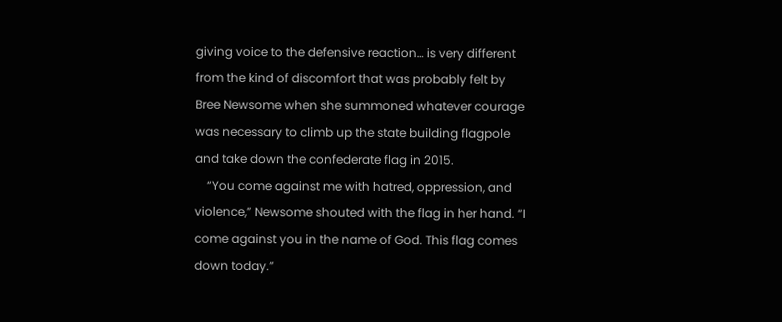giving voice to the defensive reaction… is very different from the kind of discomfort that was probably felt by Bree Newsome when she summoned whatever courage was necessary to climb up the state building flagpole and take down the confederate flag in 2015.
    “You come against me with hatred, oppression, and violence,” Newsome shouted with the flag in her hand. “I come against you in the name of God. This flag comes down today.”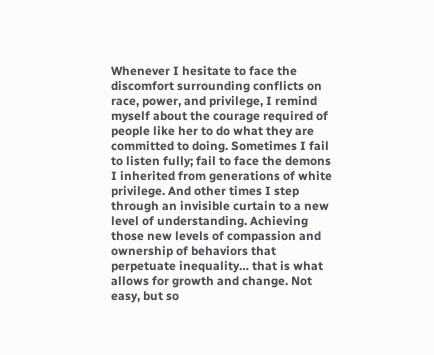Whenever I hesitate to face the discomfort surrounding conflicts on race, power, and privilege, I remind myself about the courage required of people like her to do what they are committed to doing. Sometimes I fail to listen fully; fail to face the demons I inherited from generations of white privilege. And other times I step through an invisible curtain to a new level of understanding. Achieving those new levels of compassion and ownership of behaviors that perpetuate inequality… that is what allows for growth and change. Not easy, but so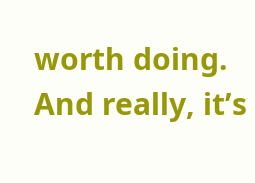worth doing. And really, it’s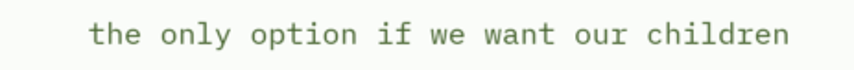the only option if we want our children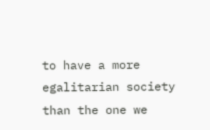to have a more egalitarian society than the one we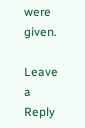were given.

Leave a Reply